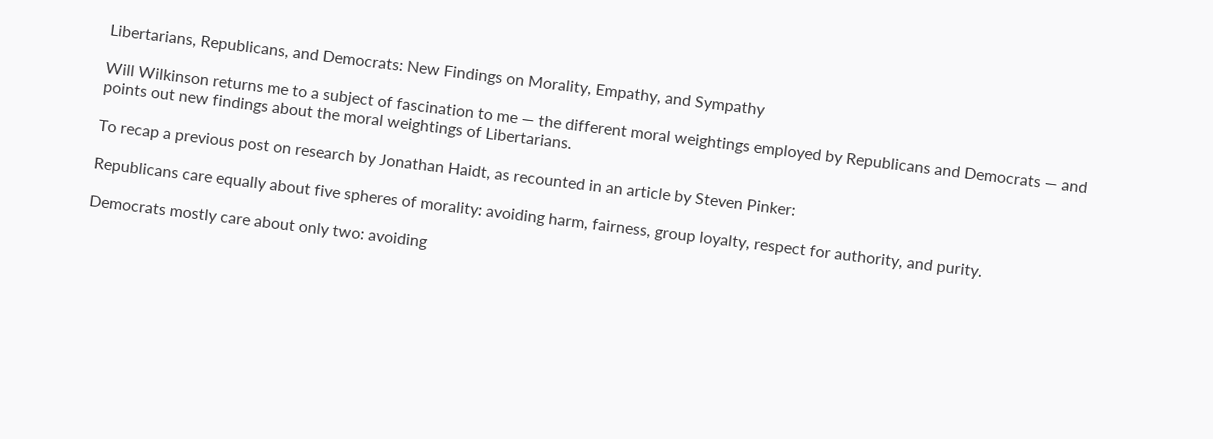Libertarians, Republicans, and Democrats: New Findings on Morality, Empathy, and Sympathy

Will Wilkinson returns me to a subject of fascination to me — the different moral weightings employed by Republicans and Democrats — and points out new findings about the moral weightings of Libertarians.

To recap a previous post on research by Jonathan Haidt, as recounted in an article by Steven Pinker:

Republicans care equally about five spheres of morality: avoiding harm, fairness, group loyalty, respect for authority, and purity.

Democrats mostly care about only two: avoiding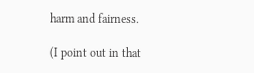harm and fairness.

(I point out in that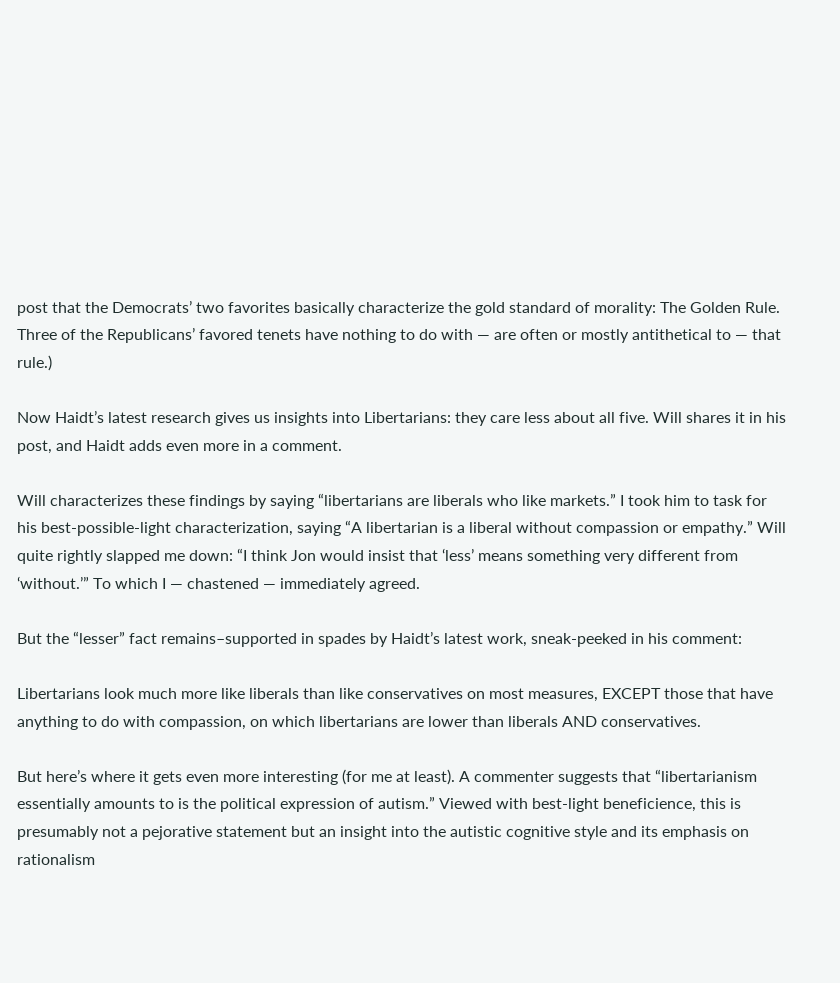post that the Democrats’ two favorites basically characterize the gold standard of morality: The Golden Rule. Three of the Republicans’ favored tenets have nothing to do with — are often or mostly antithetical to — that rule.)

Now Haidt’s latest research gives us insights into Libertarians: they care less about all five. Will shares it in his post, and Haidt adds even more in a comment.

Will characterizes these findings by saying “libertarians are liberals who like markets.” I took him to task for his best-possible-light characterization, saying “A libertarian is a liberal without compassion or empathy.” Will quite rightly slapped me down: “I think Jon would insist that ‘less’ means something very different from ‘without.’” To which I — chastened — immediately agreed.

But the “lesser” fact remains–supported in spades by Haidt’s latest work, sneak-peeked in his comment:

Libertarians look much more like liberals than like conservatives on most measures, EXCEPT those that have anything to do with compassion, on which libertarians are lower than liberals AND conservatives.

But here’s where it gets even more interesting (for me at least). A commenter suggests that “libertarianism essentially amounts to is the political expression of autism.” Viewed with best-light beneficience, this is presumably not a pejorative statement but an insight into the autistic cognitive style and its emphasis on rationalism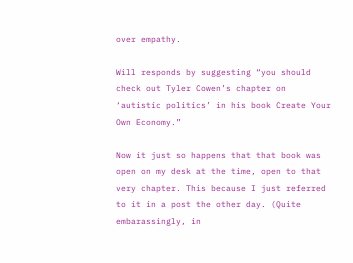over empathy.

Will responds by suggesting “you should check out Tyler Cowen’s chapter on ‘autistic politics’ in his book Create Your Own Economy.”

Now it just so happens that that book was open on my desk at the time, open to that very chapter. This because I just referred to it in a post the other day. (Quite embarassingly, in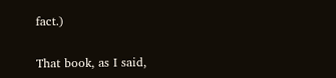fact.)

That book, as I said,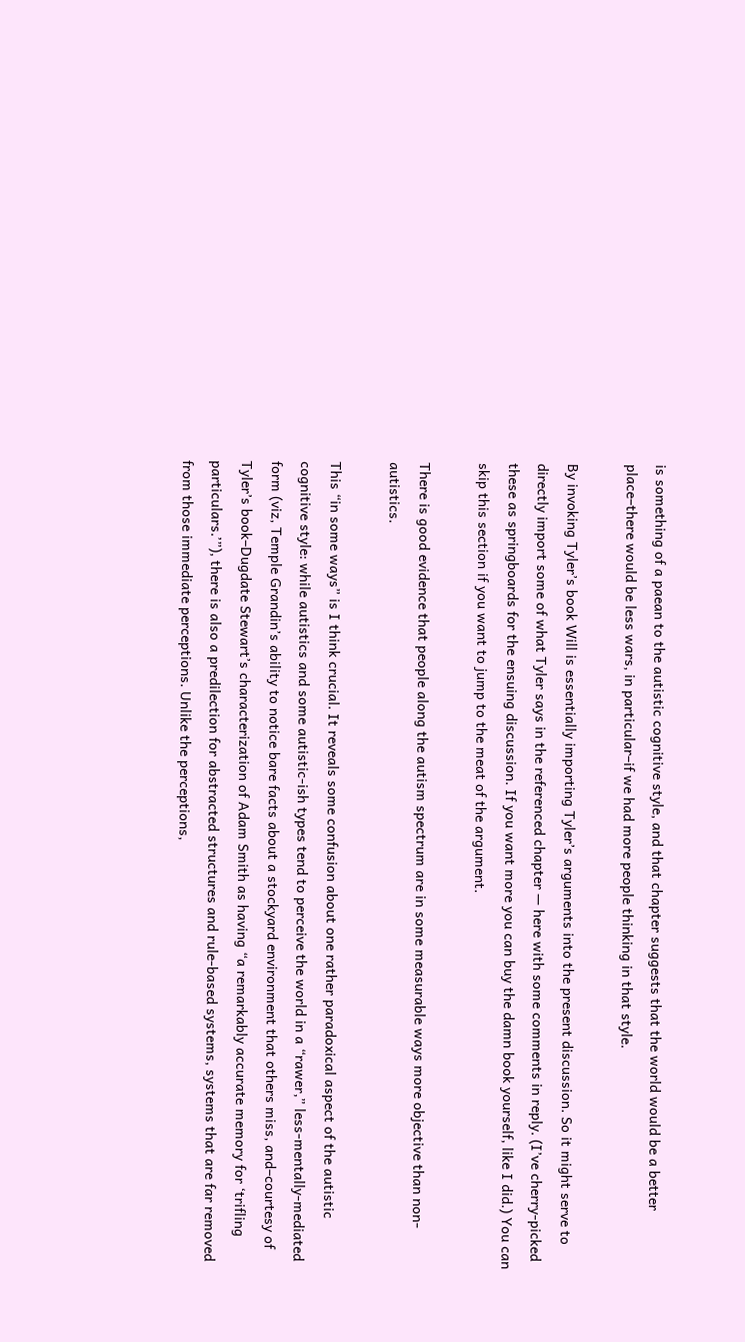is something of a paean to the autistic cognitive style, and that chapter suggests that the world would be a better place–there would be less wars, in particular–if we had more people thinking in that style.

By invoking Tyler’s book Will is essentially importing Tyler’s arguments into the present discussion. So it might serve to directly import some of what Tyler says in the referenced chapter — here with some comments in reply. (I’ve cherry-picked these as springboards for the ensuing discussion. If you want more you can buy the damn book yourself, like I did.) You can skip this section if you want to jump to the meat of the argument.

There is good evidence that people along the autism spectrum are in some measurable ways more objective than non-autistics.

This “in some ways” is I think crucial. It reveals some confusion about one rather paradoxical aspect of the autistic cognitive style: while autistics and some autistic-ish types tend to perceive the world in a “rawer,” less-mentally-mediated form (viz, Temple Grandin’s ability to notice bare facts about a stockyard environment that others miss, and–courtesy of Tyler’s book–Dugdate Stewart’s characterization of Adam Smith as having “a remarkably accurate memory for ‘trifling particulars.’”), there is also a predilection for abstracted structures and rule-based systems, systems that are far removed from those immediate perceptions. Unlike the perceptions,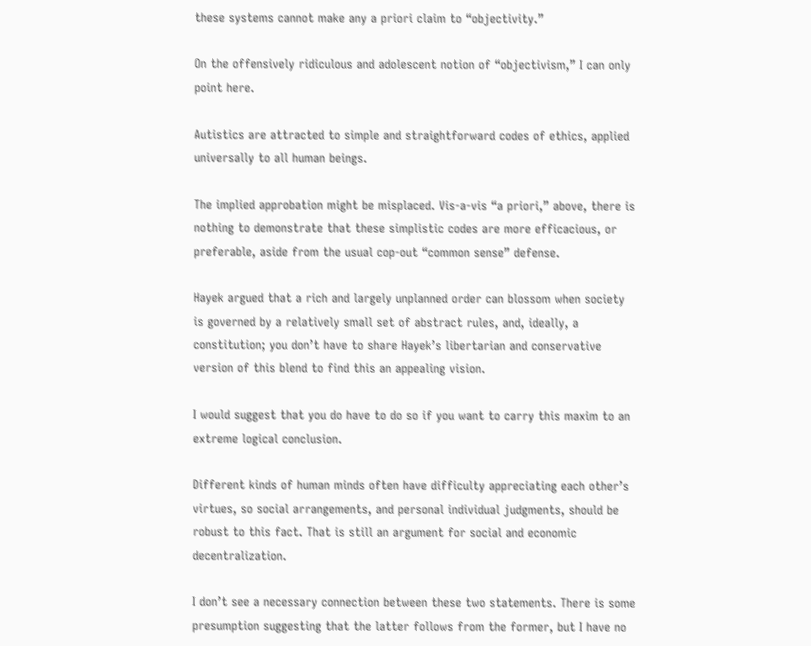these systems cannot make any a priori claim to “objectivity.”

On the offensively ridiculous and adolescent notion of “objectivism,” I can only point here.

Autistics are attracted to simple and straightforward codes of ethics, applied universally to all human beings.

The implied approbation might be misplaced. Vis-a-vis “a priori,” above, there is nothing to demonstrate that these simplistic codes are more efficacious, or preferable, aside from the usual cop-out “common sense” defense.

Hayek argued that a rich and largely unplanned order can blossom when society is governed by a relatively small set of abstract rules, and, ideally, a constitution; you don’t have to share Hayek’s libertarian and conservative version of this blend to find this an appealing vision.

I would suggest that you do have to do so if you want to carry this maxim to an extreme logical conclusion.

Different kinds of human minds often have difficulty appreciating each other’s virtues, so social arrangements, and personal individual judgments, should be robust to this fact. That is still an argument for social and economic decentralization.

I don’t see a necessary connection between these two statements. There is some presumption suggesting that the latter follows from the former, but I have no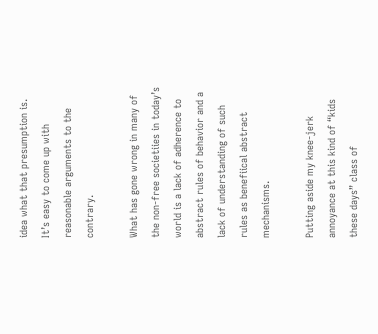idea what that presumption is. It’s easy to come up with reasonable arguments to the contrary.

What has gone wrong in many of the non-free societiies in today’s world is a lack of adherence to abstract rules of behavior and a lack of understanding of such rules as benefiical abstract mechanisms.

Putting aside my knee-jerk annoyance at this kind of “kids these days” class of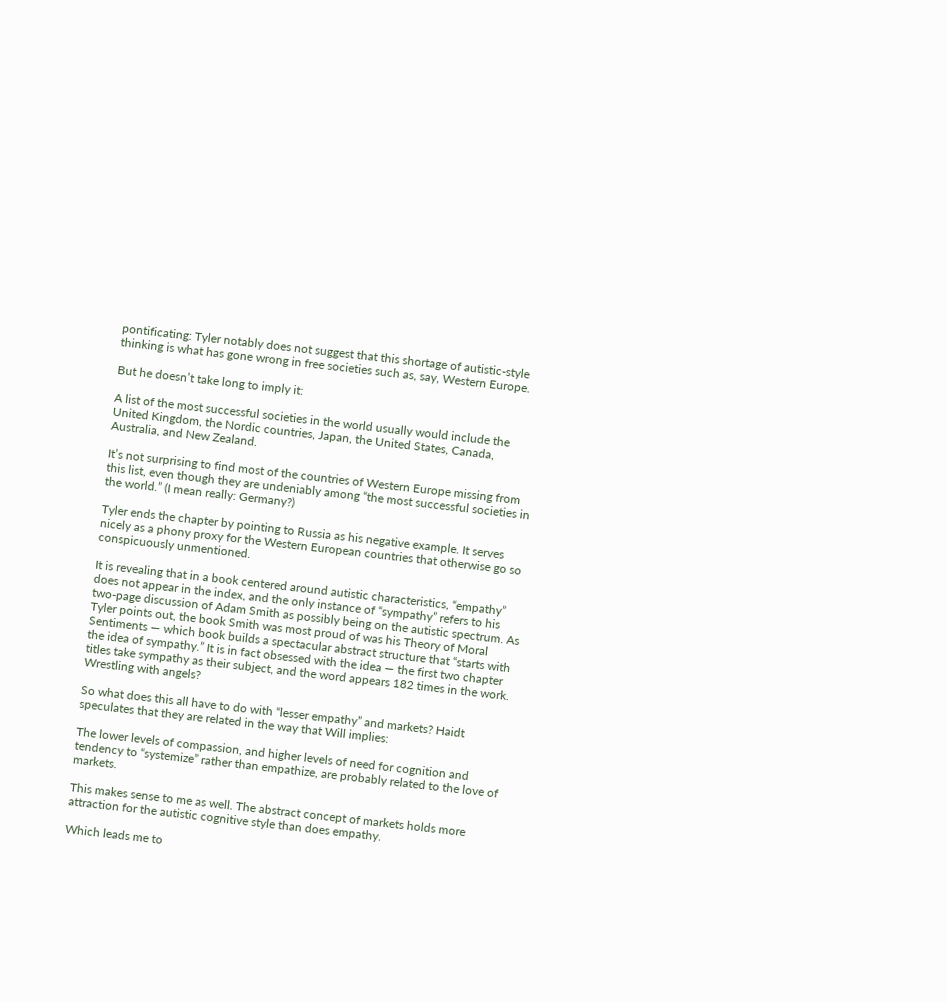pontificating: Tyler notably does not suggest that this shortage of autistic-style thinking is what has gone wrong in free societies such as, say, Western Europe.

But he doesn’t take long to imply it:

A list of the most successful societies in the world usually would include the United Kingdom, the Nordic countries, Japan, the United States, Canada, Australia, and New Zealand.

It’s not surprising to find most of the countries of Western Europe missing from this list, even though they are undeniably among “the most successful societies in the world.” (I mean really: Germany?)

Tyler ends the chapter by pointing to Russia as his negative example. It serves nicely as a phony proxy for the Western European countries that otherwise go so conspicuously unmentioned.

It is revealing that in a book centered around autistic characteristics, “empathy” does not appear in the index, and the only instance of “sympathy” refers to his two-page discussion of Adam Smith as possibly being on the autistic spectrum. As Tyler points out, the book Smith was most proud of was his Theory of Moral Sentiments — which book builds a spectacular abstract structure that “starts with the idea of sympathy.” It is in fact obsessed with the idea — the first two chapter titles take sympathy as their subject, and the word appears 182 times in the work. Wrestling with angels?

So what does this all have to do with “lesser empathy” and markets? Haidt speculates that they are related in the way that Will implies:

The lower levels of compassion, and higher levels of need for cognition and tendency to “systemize” rather than empathize, are probably related to the love of markets.

This makes sense to me as well. The abstract concept of markets holds more attraction for the autistic cognitive style than does empathy.

Which leads me to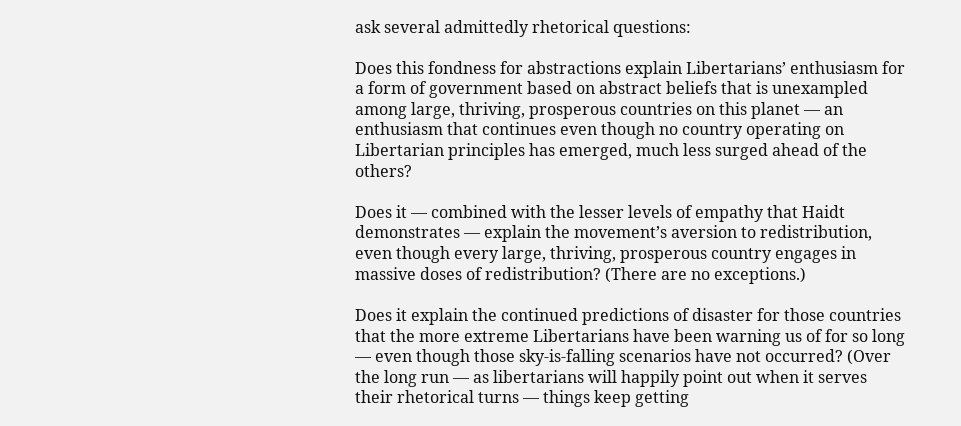ask several admittedly rhetorical questions:

Does this fondness for abstractions explain Libertarians’ enthusiasm for a form of government based on abstract beliefs that is unexampled among large, thriving, prosperous countries on this planet — an enthusiasm that continues even though no country operating on Libertarian principles has emerged, much less surged ahead of the others?

Does it — combined with the lesser levels of empathy that Haidt demonstrates — explain the movement’s aversion to redistribution, even though every large, thriving, prosperous country engages in massive doses of redistribution? (There are no exceptions.)

Does it explain the continued predictions of disaster for those countries that the more extreme Libertarians have been warning us of for so long — even though those sky-is-falling scenarios have not occurred? (Over the long run — as libertarians will happily point out when it serves their rhetorical turns — things keep getting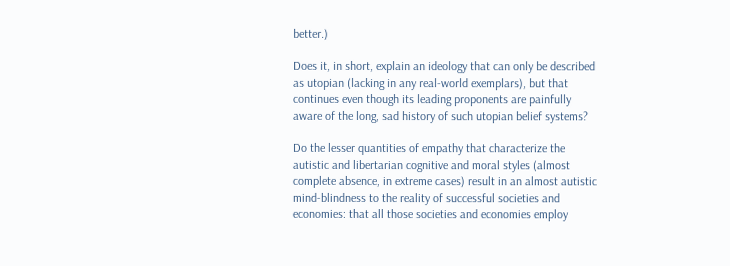better.)

Does it, in short, explain an ideology that can only be described as utopian (lacking in any real-world exemplars), but that continues even though its leading proponents are painfully aware of the long, sad history of such utopian belief systems?

Do the lesser quantities of empathy that characterize the autistic and libertarian cognitive and moral styles (almost complete absence, in extreme cases) result in an almost autistic mind-blindness to the reality of successful societies and economies: that all those societies and economies employ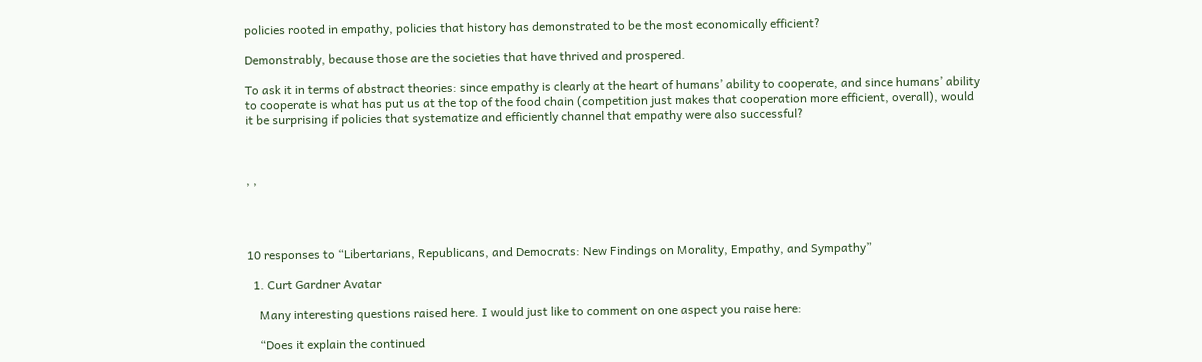policies rooted in empathy, policies that history has demonstrated to be the most economically efficient?

Demonstrably, because those are the societies that have thrived and prospered.

To ask it in terms of abstract theories: since empathy is clearly at the heart of humans’ ability to cooperate, and since humans’ ability to cooperate is what has put us at the top of the food chain (competition just makes that cooperation more efficient, overall), would it be surprising if policies that systematize and efficiently channel that empathy were also successful?



, ,




10 responses to “Libertarians, Republicans, and Democrats: New Findings on Morality, Empathy, and Sympathy”

  1. Curt Gardner Avatar

    Many interesting questions raised here. I would just like to comment on one aspect you raise here:

    “Does it explain the continued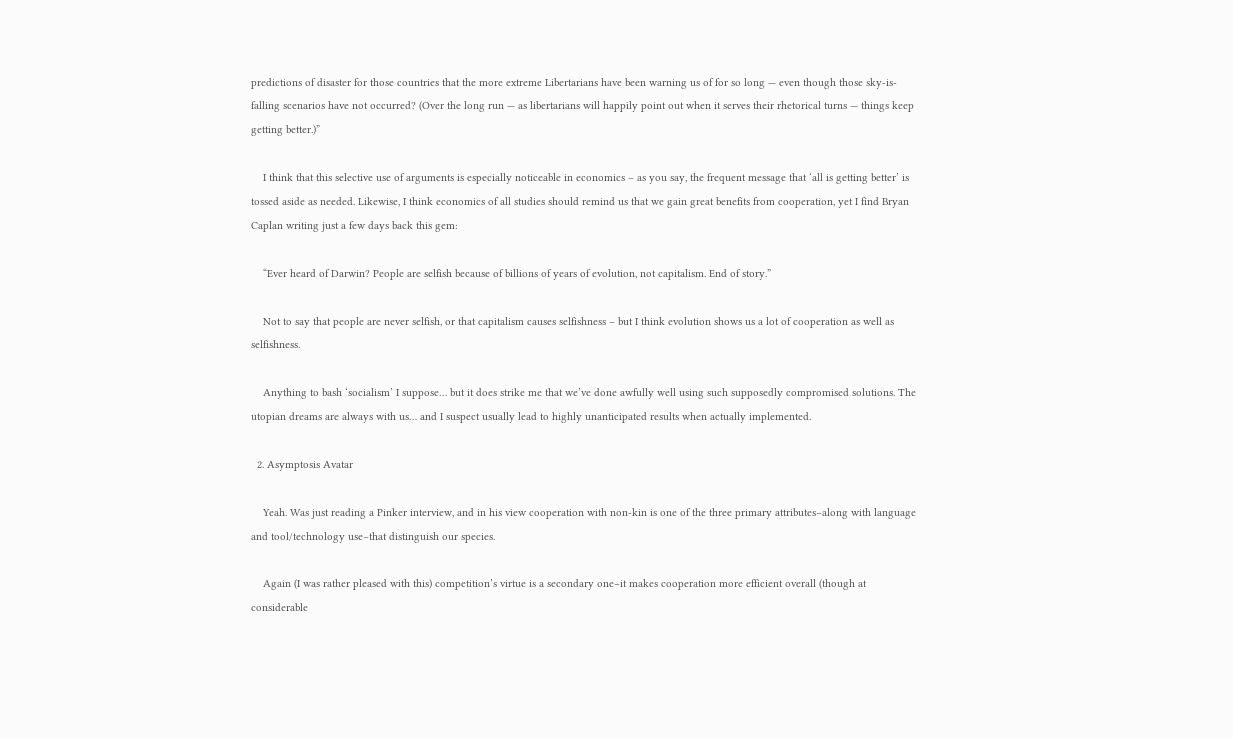predictions of disaster for those countries that the more extreme Libertarians have been warning us of for so long — even though those sky-is-falling scenarios have not occurred? (Over the long run — as libertarians will happily point out when it serves their rhetorical turns — things keep getting better.)”

    I think that this selective use of arguments is especially noticeable in economics – as you say, the frequent message that ‘all is getting better’ is tossed aside as needed. Likewise, I think economics of all studies should remind us that we gain great benefits from cooperation, yet I find Bryan Caplan writing just a few days back this gem:

    “Ever heard of Darwin? People are selfish because of billions of years of evolution, not capitalism. End of story.”

    Not to say that people are never selfish, or that capitalism causes selfishness – but I think evolution shows us a lot of cooperation as well as selfishness.

    Anything to bash ‘socialism’ I suppose… but it does strike me that we’ve done awfully well using such supposedly compromised solutions. The utopian dreams are always with us… and I suspect usually lead to highly unanticipated results when actually implemented.

  2. Asymptosis Avatar

    Yeah. Was just reading a Pinker interview, and in his view cooperation with non-kin is one of the three primary attributes–along with language and tool/technology use–that distinguish our species.

    Again (I was rather pleased with this) competition’s virtue is a secondary one–it makes cooperation more efficient overall (though at considerable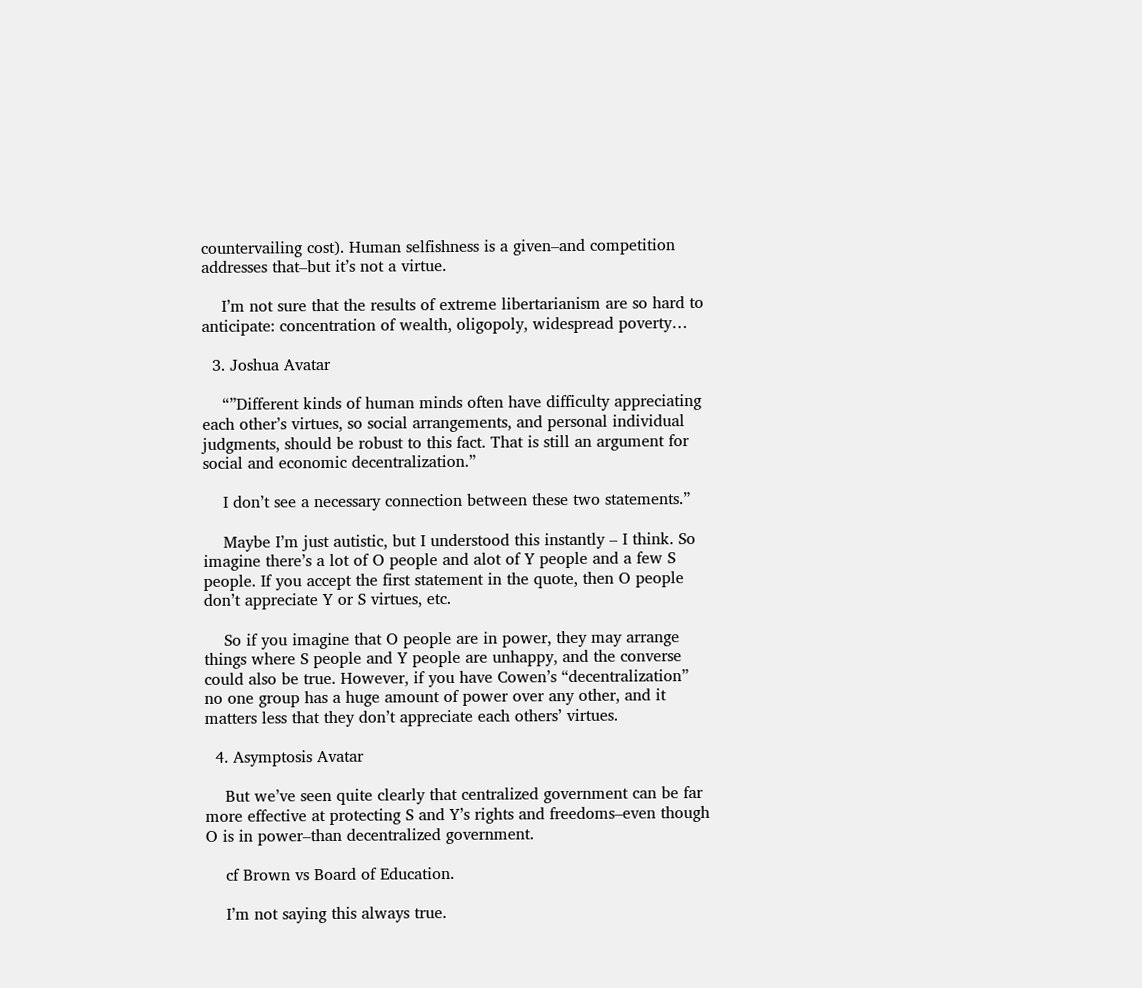countervailing cost). Human selfishness is a given–and competition addresses that–but it’s not a virtue.

    I’m not sure that the results of extreme libertarianism are so hard to anticipate: concentration of wealth, oligopoly, widespread poverty…

  3. Joshua Avatar

    “”Different kinds of human minds often have difficulty appreciating each other’s virtues, so social arrangements, and personal individual judgments, should be robust to this fact. That is still an argument for social and economic decentralization.”

    I don’t see a necessary connection between these two statements.”

    Maybe I’m just autistic, but I understood this instantly – I think. So imagine there’s a lot of O people and alot of Y people and a few S people. If you accept the first statement in the quote, then O people don’t appreciate Y or S virtues, etc.

    So if you imagine that O people are in power, they may arrange things where S people and Y people are unhappy, and the converse could also be true. However, if you have Cowen’s “decentralization” no one group has a huge amount of power over any other, and it matters less that they don’t appreciate each others’ virtues.

  4. Asymptosis Avatar

    But we’ve seen quite clearly that centralized government can be far more effective at protecting S and Y’s rights and freedoms–even though O is in power–than decentralized government.

    cf Brown vs Board of Education.

    I’m not saying this always true.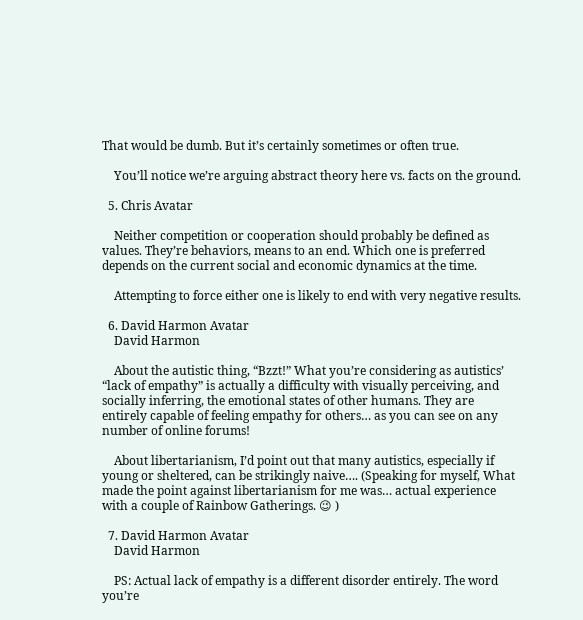That would be dumb. But it’s certainly sometimes or often true.

    You’ll notice we’re arguing abstract theory here vs. facts on the ground.

  5. Chris Avatar

    Neither competition or cooperation should probably be defined as values. They’re behaviors, means to an end. Which one is preferred depends on the current social and economic dynamics at the time.

    Attempting to force either one is likely to end with very negative results.

  6. David Harmon Avatar
    David Harmon

    About the autistic thing, “Bzzt!” What you’re considering as autistics’ “lack of empathy” is actually a difficulty with visually perceiving, and socially inferring, the emotional states of other humans. They are entirely capable of feeling empathy for others… as you can see on any number of online forums!

    About libertarianism, I’d point out that many autistics, especially if young or sheltered, can be strikingly naive…. (Speaking for myself, What made the point against libertarianism for me was… actual experience with a couple of Rainbow Gatherings. 😉 )

  7. David Harmon Avatar
    David Harmon

    PS: Actual lack of empathy is a different disorder entirely. The word you’re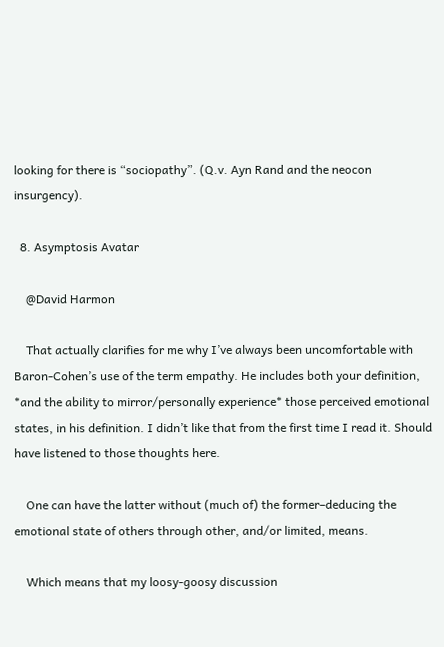looking for there is “sociopathy”. (Q.v. Ayn Rand and the neocon insurgency).

  8. Asymptosis Avatar

    @David Harmon

    That actually clarifies for me why I’ve always been uncomfortable with Baron-Cohen’s use of the term empathy. He includes both your definition, *and the ability to mirror/personally experience* those perceived emotional states, in his definition. I didn’t like that from the first time I read it. Should have listened to those thoughts here.

    One can have the latter without (much of) the former–deducing the emotional state of others through other, and/or limited, means.

    Which means that my loosy-goosy discussion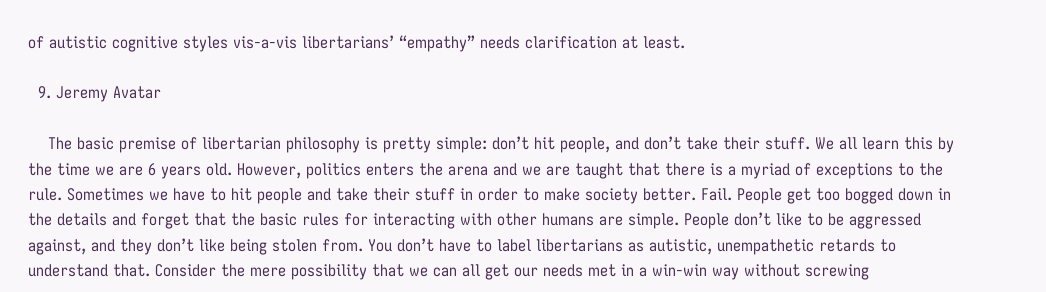of autistic cognitive styles vis-a-vis libertarians’ “empathy” needs clarification at least.

  9. Jeremy Avatar

    The basic premise of libertarian philosophy is pretty simple: don’t hit people, and don’t take their stuff. We all learn this by the time we are 6 years old. However, politics enters the arena and we are taught that there is a myriad of exceptions to the rule. Sometimes we have to hit people and take their stuff in order to make society better. Fail. People get too bogged down in the details and forget that the basic rules for interacting with other humans are simple. People don’t like to be aggressed against, and they don’t like being stolen from. You don’t have to label libertarians as autistic, unempathetic retards to understand that. Consider the mere possibility that we can all get our needs met in a win-win way without screwing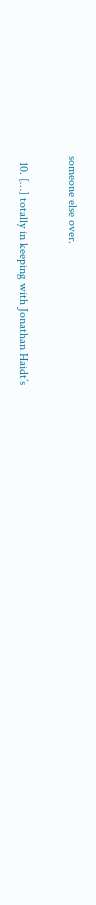someone else over.

  10. […] totally in keeping with Jonathan Haidt’s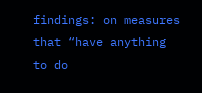findings: on measures that “have anything to do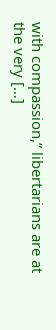with compassion,” libertarians are at the very […]